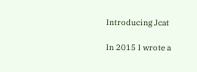Introducing Jcat

In 2015 I wrote a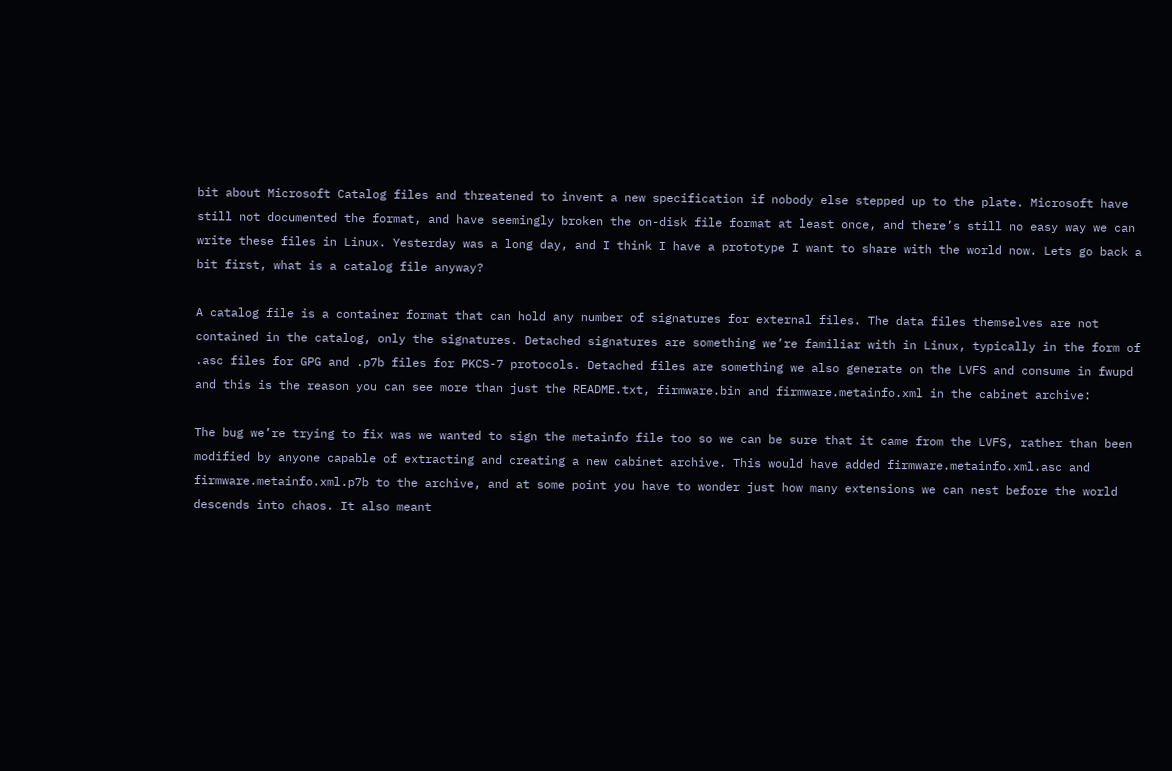bit about Microsoft Catalog files and threatened to invent a new specification if nobody else stepped up to the plate. Microsoft have still not documented the format, and have seemingly broken the on-disk file format at least once, and there’s still no easy way we can write these files in Linux. Yesterday was a long day, and I think I have a prototype I want to share with the world now. Lets go back a bit first, what is a catalog file anyway?

A catalog file is a container format that can hold any number of signatures for external files. The data files themselves are not contained in the catalog, only the signatures. Detached signatures are something we’re familiar with in Linux, typically in the form of .asc files for GPG and .p7b files for PKCS-7 protocols. Detached files are something we also generate on the LVFS and consume in fwupd and this is the reason you can see more than just the README.txt, firmware.bin and firmware.metainfo.xml in the cabinet archive:

The bug we’re trying to fix was we wanted to sign the metainfo file too so we can be sure that it came from the LVFS, rather than been modified by anyone capable of extracting and creating a new cabinet archive. This would have added firmware.metainfo.xml.asc and firmware.metainfo.xml.p7b to the archive, and at some point you have to wonder just how many extensions we can nest before the world descends into chaos. It also meant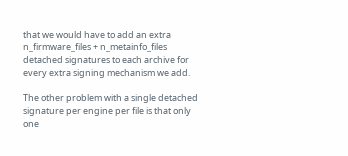that we would have to add an extra n_firmware_files + n_metainfo_files detached signatures to each archive for every extra signing mechanism we add.

The other problem with a single detached signature per engine per file is that only one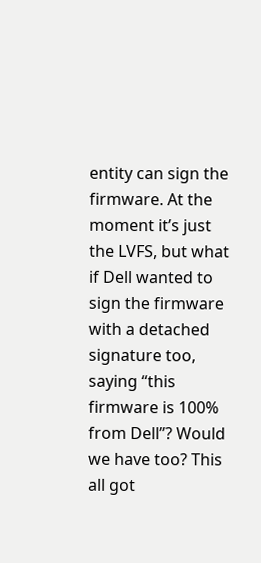entity can sign the firmware. At the moment it’s just the LVFS, but what if Dell wanted to sign the firmware with a detached signature too, saying “this firmware is 100% from Dell”? Would we have too? This all got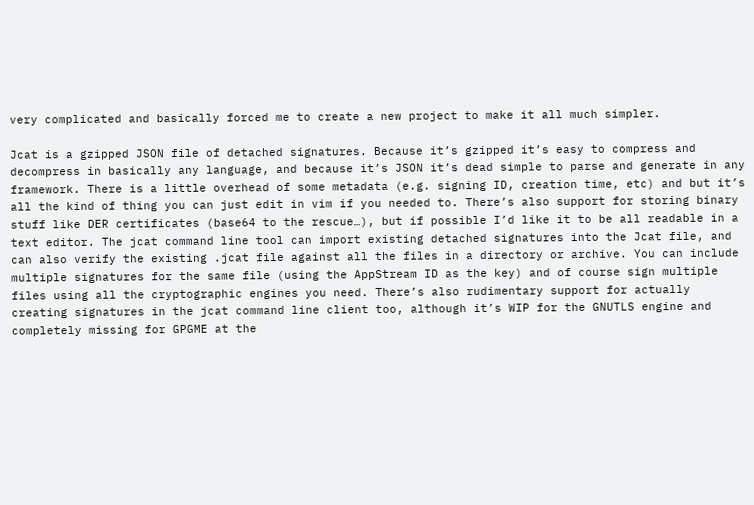very complicated and basically forced me to create a new project to make it all much simpler.

Jcat is a gzipped JSON file of detached signatures. Because it’s gzipped it’s easy to compress and decompress in basically any language, and because it’s JSON it’s dead simple to parse and generate in any framework. There is a little overhead of some metadata (e.g. signing ID, creation time, etc) and but it’s all the kind of thing you can just edit in vim if you needed to. There’s also support for storing binary stuff like DER certificates (base64 to the rescue…), but if possible I’d like it to be all readable in a text editor. The jcat command line tool can import existing detached signatures into the Jcat file, and can also verify the existing .jcat file against all the files in a directory or archive. You can include multiple signatures for the same file (using the AppStream ID as the key) and of course sign multiple files using all the cryptographic engines you need. There’s also rudimentary support for actually creating signatures in the jcat command line client too, although it’s WIP for the GNUTLS engine and completely missing for GPGME at the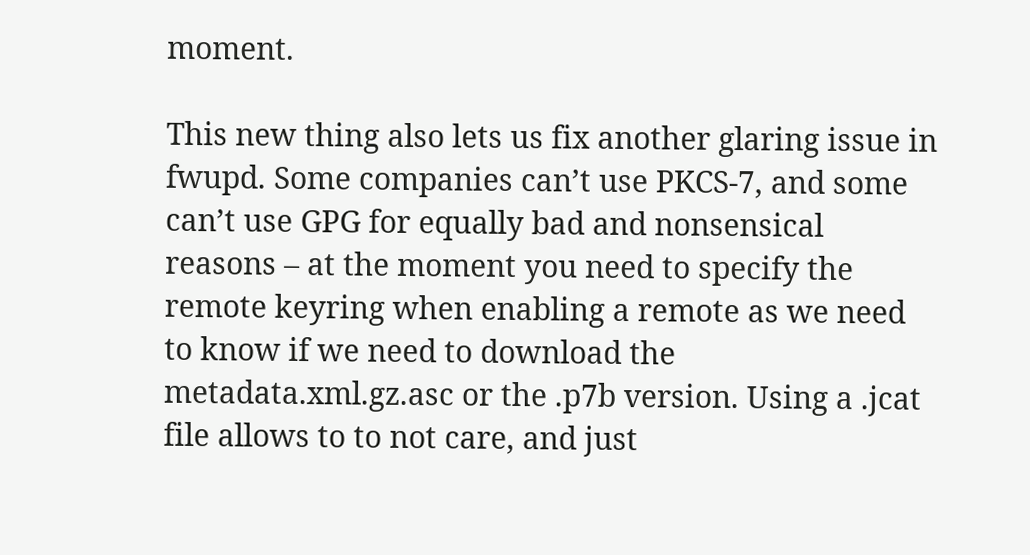moment.

This new thing also lets us fix another glaring issue in fwupd. Some companies can’t use PKCS-7, and some can’t use GPG for equally bad and nonsensical reasons – at the moment you need to specify the remote keyring when enabling a remote as we need to know if we need to download the metadata.xml.gz.asc or the .p7b version. Using a .jcat file allows to to not care, and just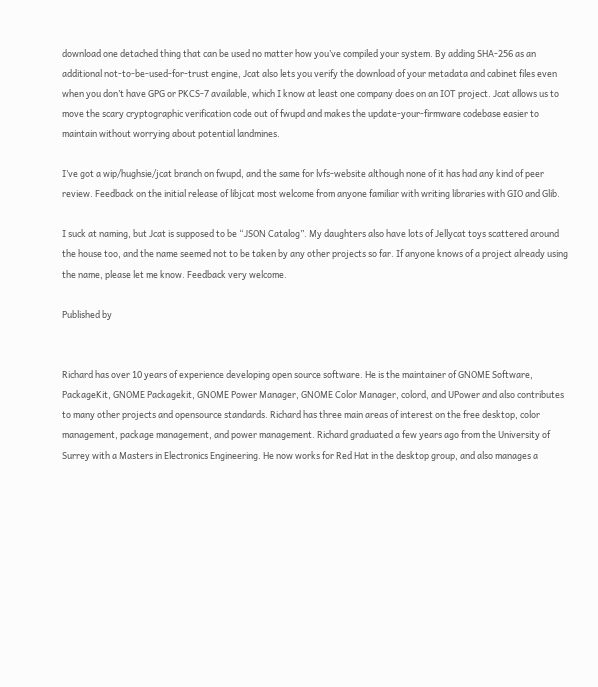download one detached thing that can be used no matter how you’ve compiled your system. By adding SHA-256 as an additional not-to-be-used-for-trust engine, Jcat also lets you verify the download of your metadata and cabinet files even when you don’t have GPG or PKCS-7 available, which I know at least one company does on an IOT project. Jcat allows us to move the scary cryptographic verification code out of fwupd and makes the update-your-firmware codebase easier to maintain without worrying about potential landmines.

I’ve got a wip/hughsie/jcat branch on fwupd, and the same for lvfs-website although none of it has had any kind of peer review. Feedback on the initial release of libjcat most welcome from anyone familiar with writing libraries with GIO and Glib.

I suck at naming, but Jcat is supposed to be “JSON Catalog”. My daughters also have lots of Jellycat toys scattered around the house too, and the name seemed not to be taken by any other projects so far. If anyone knows of a project already using the name, please let me know. Feedback very welcome.

Published by


Richard has over 10 years of experience developing open source software. He is the maintainer of GNOME Software, PackageKit, GNOME Packagekit, GNOME Power Manager, GNOME Color Manager, colord, and UPower and also contributes to many other projects and opensource standards. Richard has three main areas of interest on the free desktop, color management, package management, and power management. Richard graduated a few years ago from the University of Surrey with a Masters in Electronics Engineering. He now works for Red Hat in the desktop group, and also manages a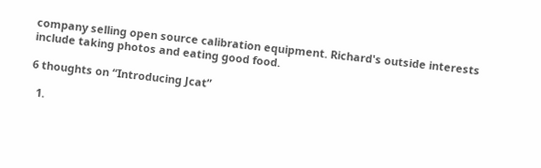company selling open source calibration equipment. Richard's outside interests include taking photos and eating good food.

6 thoughts on “Introducing Jcat”

  1.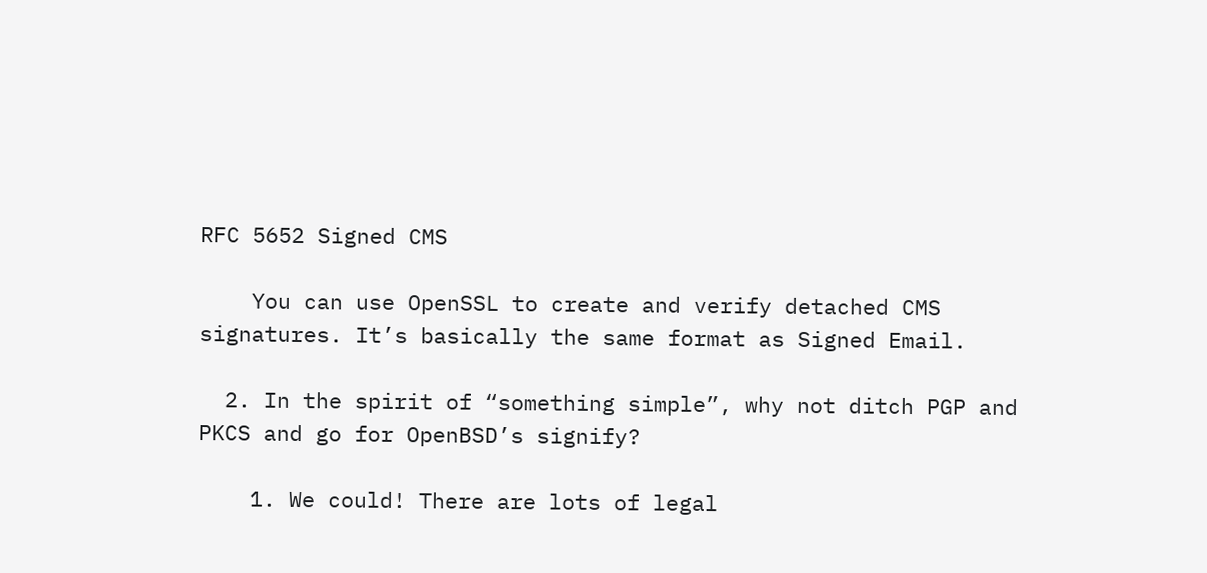RFC 5652 Signed CMS

    You can use OpenSSL to create and verify detached CMS signatures. It’s basically the same format as Signed Email.

  2. In the spirit of “something simple”, why not ditch PGP and PKCS and go for OpenBSD’s signify?

    1. We could! There are lots of legal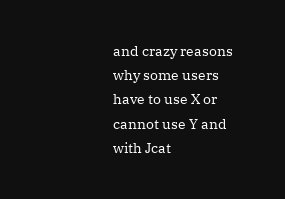and crazy reasons why some users have to use X or cannot use Y and with Jcat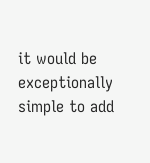it would be exceptionally simple to add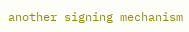another signing mechanism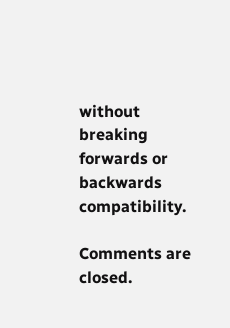without breaking forwards or backwards compatibility.

Comments are closed.